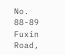No. 88-89 Fuxin Road,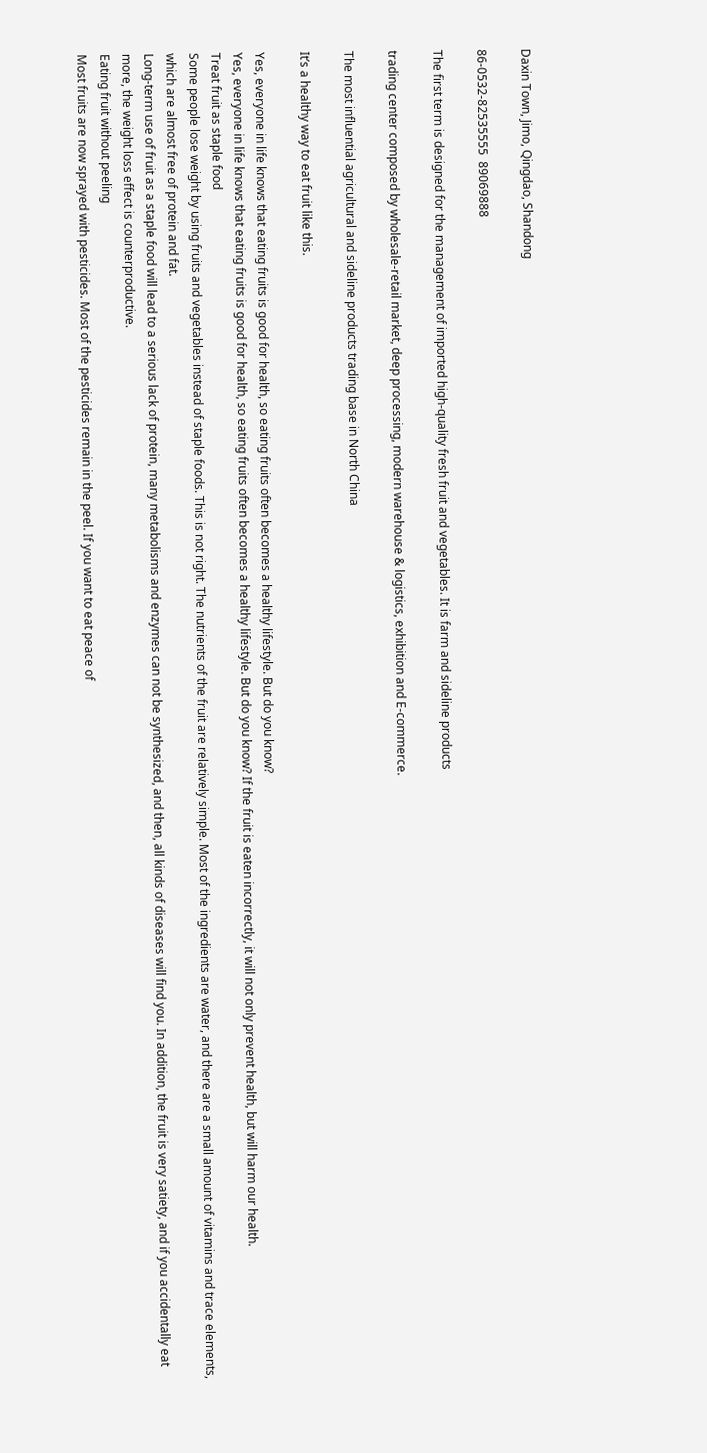Daxin Town, Jimo, Qingdao, Shandong

86-0532-82535555  89069888

The first term is designed for the management of imported high-quality fresh fruit and vegetables. It is farm and sideline products

trading center composed by wholesale-retail market, deep processing, modern warehouse & logistics, exhibition and E-commerce.

The most influential agricultural and sideline products trading base in North China

It’s a healthy way to eat fruit like this.

Yes, everyone in life knows that eating fruits is good for health, so eating fruits often becomes a healthy lifestyle. But do you know?
Yes, everyone in life knows that eating fruits is good for health, so eating fruits often becomes a healthy lifestyle. But do you know? If the fruit is eaten incorrectly, it will not only prevent health, but will harm our health.
Treat fruit as staple food
Some people lose weight by using fruits and vegetables instead of staple foods. This is not right. The nutrients of the fruit are relatively simple. Most of the ingredients are water, and there are a small amount of vitamins and trace elements, which are almost free of protein and fat.
Long-term use of fruit as a staple food will lead to a serious lack of protein, many metabolisms and enzymes can not be synthesized, and then, all kinds of diseases will find you. In addition, the fruit is very satiety, and if you accidentally eat more, the weight loss effect is counterproductive.
Eating fruit without peeling
Most fruits are now sprayed with pesticides. Most of the pesticides remain in the peel. If you want to eat peace of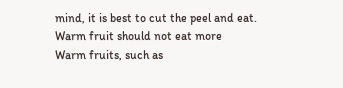mind, it is best to cut the peel and eat.
Warm fruit should not eat more
Warm fruits, such as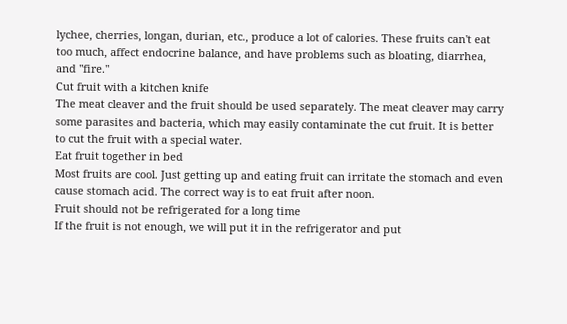lychee, cherries, longan, durian, etc., produce a lot of calories. These fruits can't eat too much, affect endocrine balance, and have problems such as bloating, diarrhea, and "fire."
Cut fruit with a kitchen knife
The meat cleaver and the fruit should be used separately. The meat cleaver may carry some parasites and bacteria, which may easily contaminate the cut fruit. It is better to cut the fruit with a special water.
Eat fruit together in bed
Most fruits are cool. Just getting up and eating fruit can irritate the stomach and even cause stomach acid. The correct way is to eat fruit after noon.
Fruit should not be refrigerated for a long time
If the fruit is not enough, we will put it in the refrigerator and put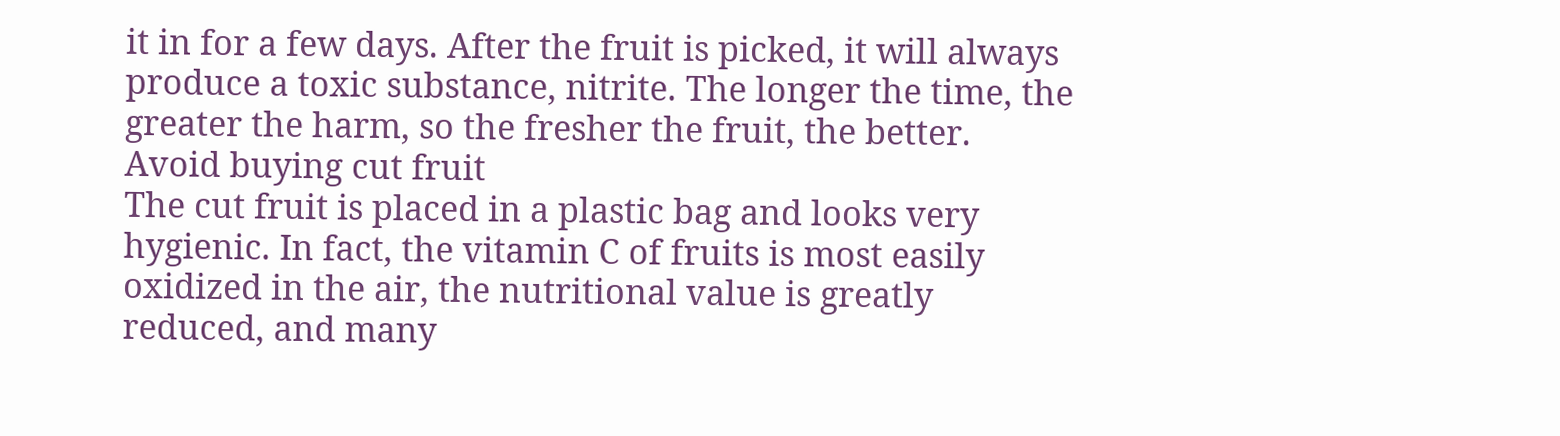it in for a few days. After the fruit is picked, it will always produce a toxic substance, nitrite. The longer the time, the greater the harm, so the fresher the fruit, the better.
Avoid buying cut fruit
The cut fruit is placed in a plastic bag and looks very hygienic. In fact, the vitamin C of fruits is most easily oxidized in the air, the nutritional value is greatly reduced, and many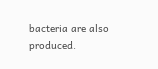bacteria are also produced.